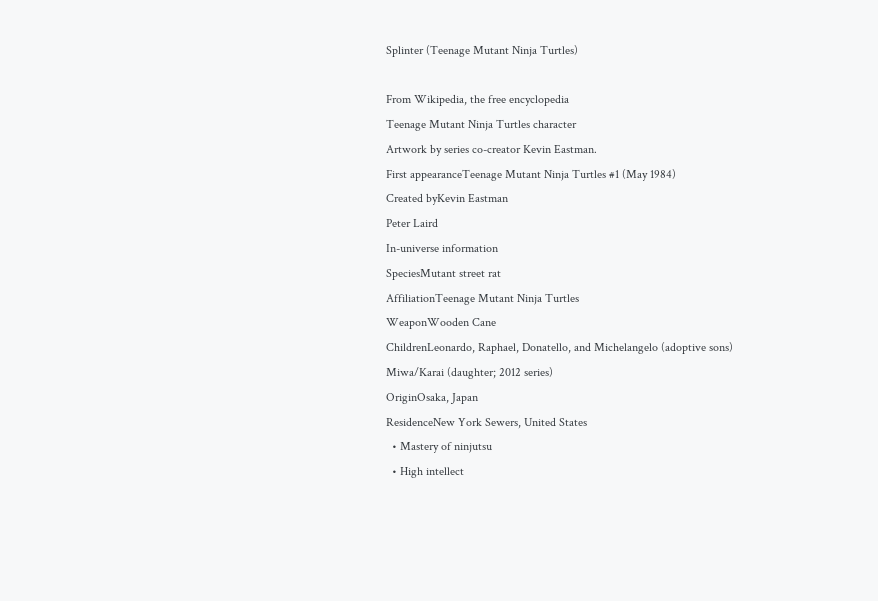Splinter (Teenage Mutant Ninja Turtles)

From Wikipedia, the free encyclopedia
Teenage Mutant Ninja Turtles character
Artwork by series co-creator Kevin Eastman.
First appearanceTeenage Mutant Ninja Turtles #1 (May 1984)
Created byKevin Eastman
Peter Laird
In-universe information
SpeciesMutant street rat
AffiliationTeenage Mutant Ninja Turtles
WeaponWooden Cane
ChildrenLeonardo, Raphael, Donatello, and Michelangelo (adoptive sons)
Miwa/Karai (daughter; 2012 series)
OriginOsaka, Japan
ResidenceNew York Sewers, United States
  • Mastery of ninjutsu
  • High intellect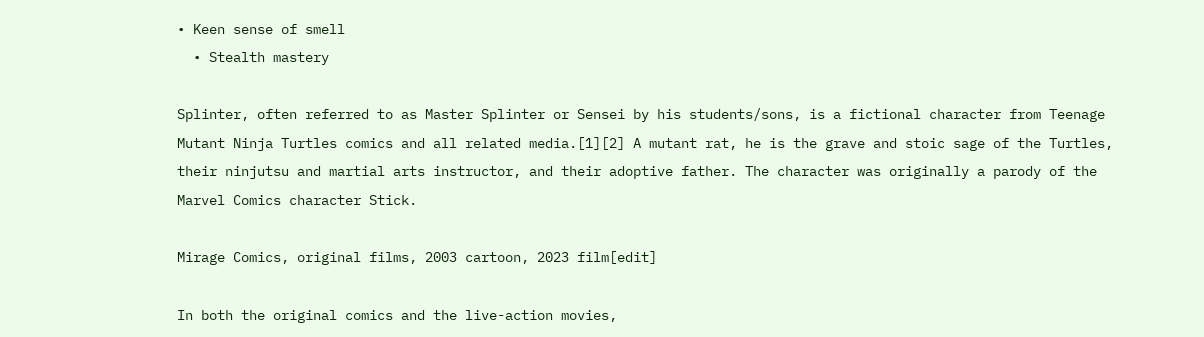• Keen sense of smell
  • Stealth mastery

Splinter, often referred to as Master Splinter or Sensei by his students/sons, is a fictional character from Teenage Mutant Ninja Turtles comics and all related media.[1][2] A mutant rat, he is the grave and stoic sage of the Turtles, their ninjutsu and martial arts instructor, and their adoptive father. The character was originally a parody of the Marvel Comics character Stick.

Mirage Comics, original films, 2003 cartoon, 2023 film[edit]

In both the original comics and the live-action movies,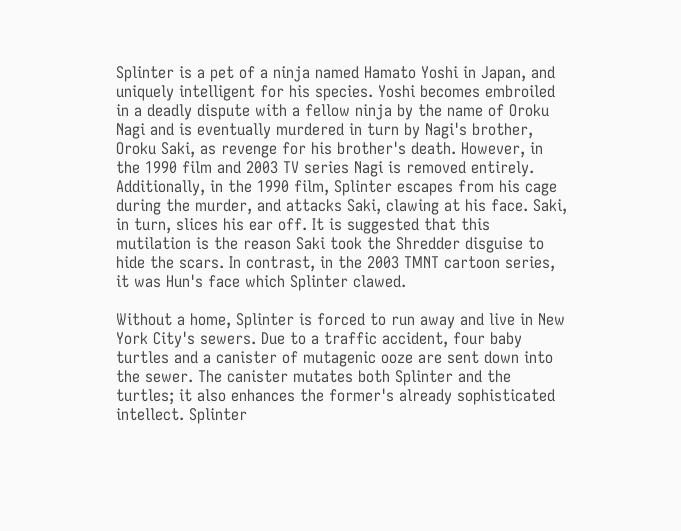Splinter is a pet of a ninja named Hamato Yoshi in Japan, and uniquely intelligent for his species. Yoshi becomes embroiled in a deadly dispute with a fellow ninja by the name of Oroku Nagi and is eventually murdered in turn by Nagi's brother, Oroku Saki, as revenge for his brother's death. However, in the 1990 film and 2003 TV series Nagi is removed entirely. Additionally, in the 1990 film, Splinter escapes from his cage during the murder, and attacks Saki, clawing at his face. Saki, in turn, slices his ear off. It is suggested that this mutilation is the reason Saki took the Shredder disguise to hide the scars. In contrast, in the 2003 TMNT cartoon series, it was Hun's face which Splinter clawed.

Without a home, Splinter is forced to run away and live in New York City's sewers. Due to a traffic accident, four baby turtles and a canister of mutagenic ooze are sent down into the sewer. The canister mutates both Splinter and the turtles; it also enhances the former's already sophisticated intellect. Splinter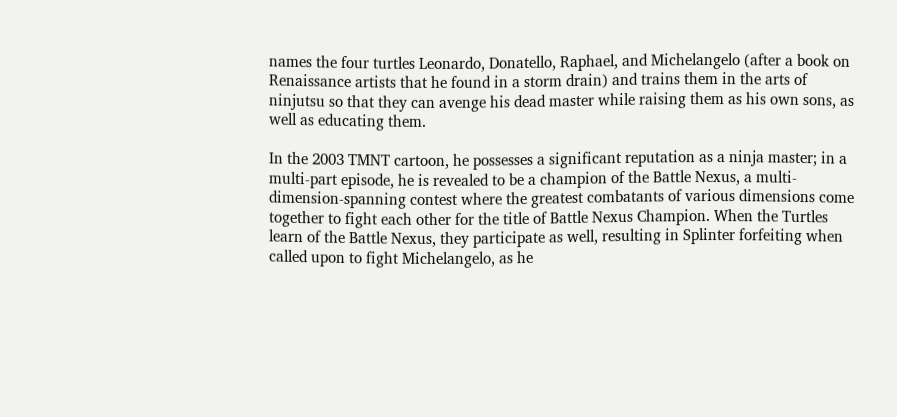names the four turtles Leonardo, Donatello, Raphael, and Michelangelo (after a book on Renaissance artists that he found in a storm drain) and trains them in the arts of ninjutsu so that they can avenge his dead master while raising them as his own sons, as well as educating them.

In the 2003 TMNT cartoon, he possesses a significant reputation as a ninja master; in a multi-part episode, he is revealed to be a champion of the Battle Nexus, a multi-dimension-spanning contest where the greatest combatants of various dimensions come together to fight each other for the title of Battle Nexus Champion. When the Turtles learn of the Battle Nexus, they participate as well, resulting in Splinter forfeiting when called upon to fight Michelangelo, as he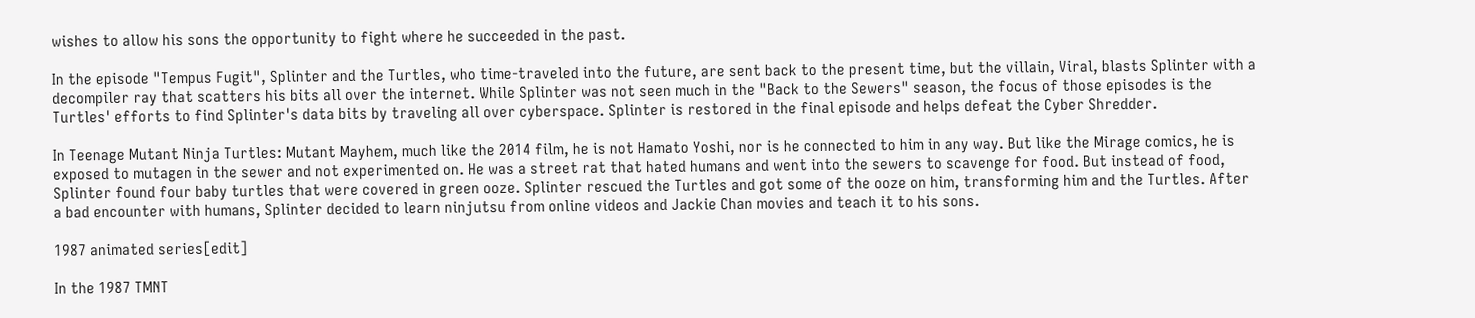wishes to allow his sons the opportunity to fight where he succeeded in the past.

In the episode "Tempus Fugit", Splinter and the Turtles, who time-traveled into the future, are sent back to the present time, but the villain, Viral, blasts Splinter with a decompiler ray that scatters his bits all over the internet. While Splinter was not seen much in the "Back to the Sewers" season, the focus of those episodes is the Turtles' efforts to find Splinter's data bits by traveling all over cyberspace. Splinter is restored in the final episode and helps defeat the Cyber Shredder.

In Teenage Mutant Ninja Turtles: Mutant Mayhem, much like the 2014 film, he is not Hamato Yoshi, nor is he connected to him in any way. But like the Mirage comics, he is exposed to mutagen in the sewer and not experimented on. He was a street rat that hated humans and went into the sewers to scavenge for food. But instead of food, Splinter found four baby turtles that were covered in green ooze. Splinter rescued the Turtles and got some of the ooze on him, transforming him and the Turtles. After a bad encounter with humans, Splinter decided to learn ninjutsu from online videos and Jackie Chan movies and teach it to his sons.

1987 animated series[edit]

In the 1987 TMNT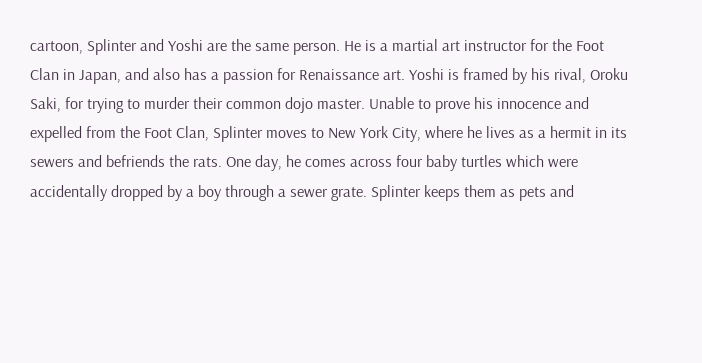cartoon, Splinter and Yoshi are the same person. He is a martial art instructor for the Foot Clan in Japan, and also has a passion for Renaissance art. Yoshi is framed by his rival, Oroku Saki, for trying to murder their common dojo master. Unable to prove his innocence and expelled from the Foot Clan, Splinter moves to New York City, where he lives as a hermit in its sewers and befriends the rats. One day, he comes across four baby turtles which were accidentally dropped by a boy through a sewer grate. Splinter keeps them as pets and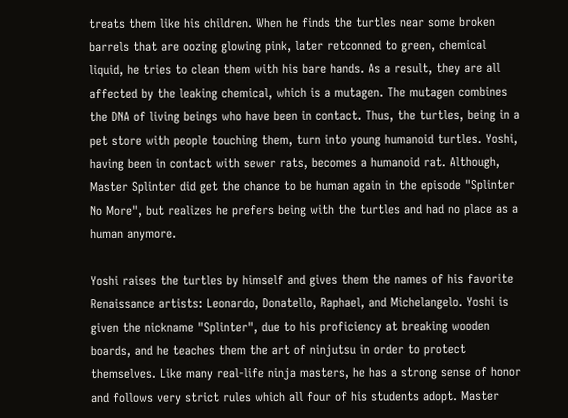treats them like his children. When he finds the turtles near some broken barrels that are oozing glowing pink, later retconned to green, chemical liquid, he tries to clean them with his bare hands. As a result, they are all affected by the leaking chemical, which is a mutagen. The mutagen combines the DNA of living beings who have been in contact. Thus, the turtles, being in a pet store with people touching them, turn into young humanoid turtles. Yoshi, having been in contact with sewer rats, becomes a humanoid rat. Although, Master Splinter did get the chance to be human again in the episode "Splinter No More", but realizes he prefers being with the turtles and had no place as a human anymore.

Yoshi raises the turtles by himself and gives them the names of his favorite Renaissance artists: Leonardo, Donatello, Raphael, and Michelangelo. Yoshi is given the nickname "Splinter", due to his proficiency at breaking wooden boards, and he teaches them the art of ninjutsu in order to protect themselves. Like many real-life ninja masters, he has a strong sense of honor and follows very strict rules which all four of his students adopt. Master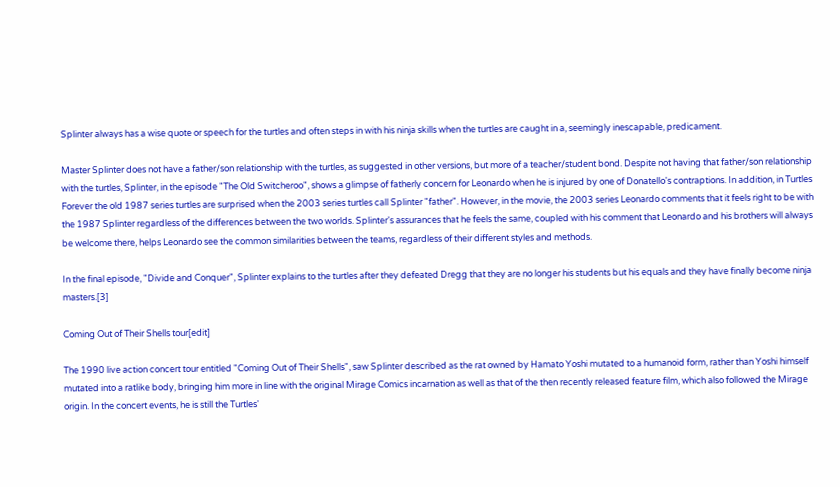Splinter always has a wise quote or speech for the turtles and often steps in with his ninja skills when the turtles are caught in a, seemingly inescapable, predicament.

Master Splinter does not have a father/son relationship with the turtles, as suggested in other versions, but more of a teacher/student bond. Despite not having that father/son relationship with the turtles, Splinter, in the episode "The Old Switcheroo", shows a glimpse of fatherly concern for Leonardo when he is injured by one of Donatello's contraptions. In addition, in Turtles Forever the old 1987 series turtles are surprised when the 2003 series turtles call Splinter "father". However, in the movie, the 2003 series Leonardo comments that it feels right to be with the 1987 Splinter regardless of the differences between the two worlds. Splinter's assurances that he feels the same, coupled with his comment that Leonardo and his brothers will always be welcome there, helps Leonardo see the common similarities between the teams, regardless of their different styles and methods.

In the final episode, "Divide and Conquer", Splinter explains to the turtles after they defeated Dregg that they are no longer his students but his equals and they have finally become ninja masters.[3]

Coming Out of Their Shells tour[edit]

The 1990 live action concert tour entitled "Coming Out of Their Shells", saw Splinter described as the rat owned by Hamato Yoshi mutated to a humanoid form, rather than Yoshi himself mutated into a ratlike body, bringing him more in line with the original Mirage Comics incarnation as well as that of the then recently released feature film, which also followed the Mirage origin. In the concert events, he is still the Turtles'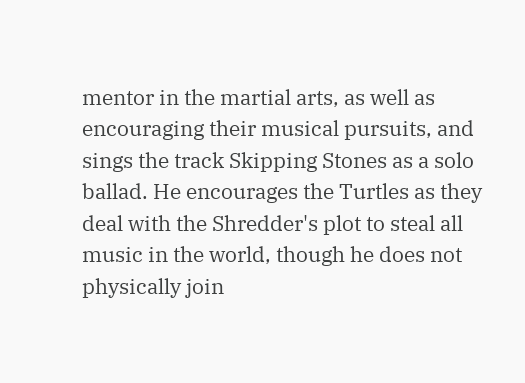mentor in the martial arts, as well as encouraging their musical pursuits, and sings the track Skipping Stones as a solo ballad. He encourages the Turtles as they deal with the Shredder's plot to steal all music in the world, though he does not physically join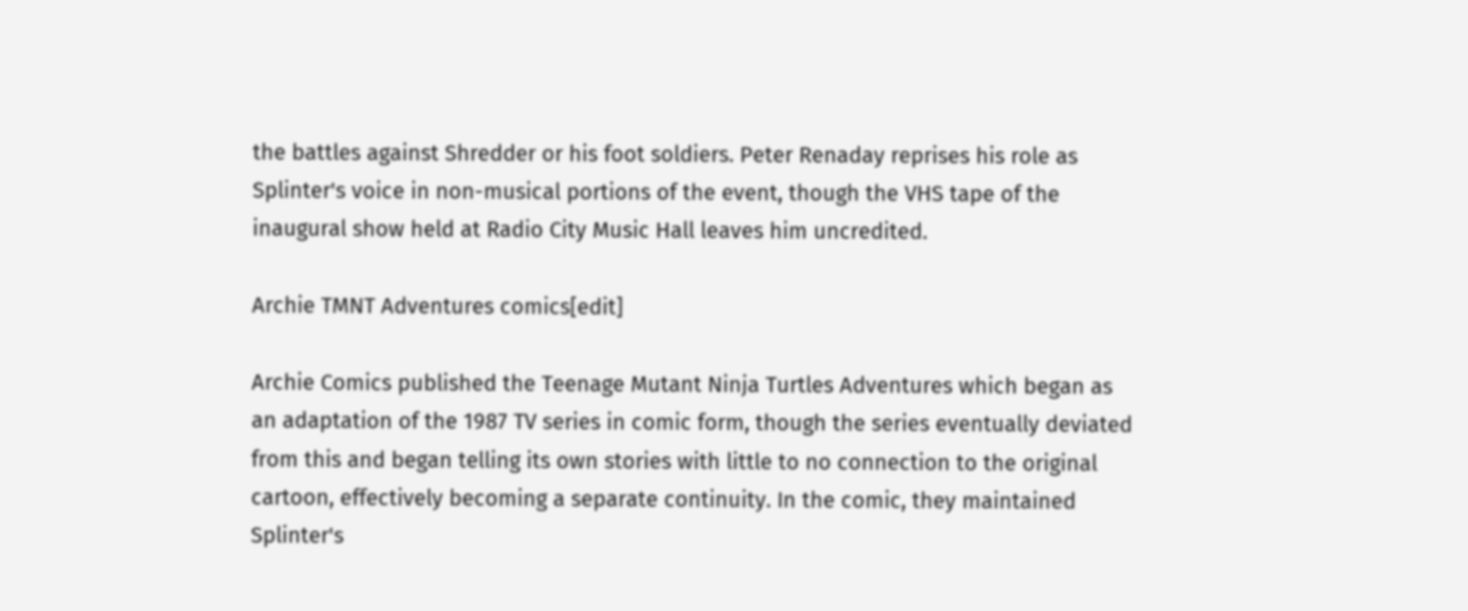the battles against Shredder or his foot soldiers. Peter Renaday reprises his role as Splinter's voice in non-musical portions of the event, though the VHS tape of the inaugural show held at Radio City Music Hall leaves him uncredited.

Archie TMNT Adventures comics[edit]

Archie Comics published the Teenage Mutant Ninja Turtles Adventures which began as an adaptation of the 1987 TV series in comic form, though the series eventually deviated from this and began telling its own stories with little to no connection to the original cartoon, effectively becoming a separate continuity. In the comic, they maintained Splinter's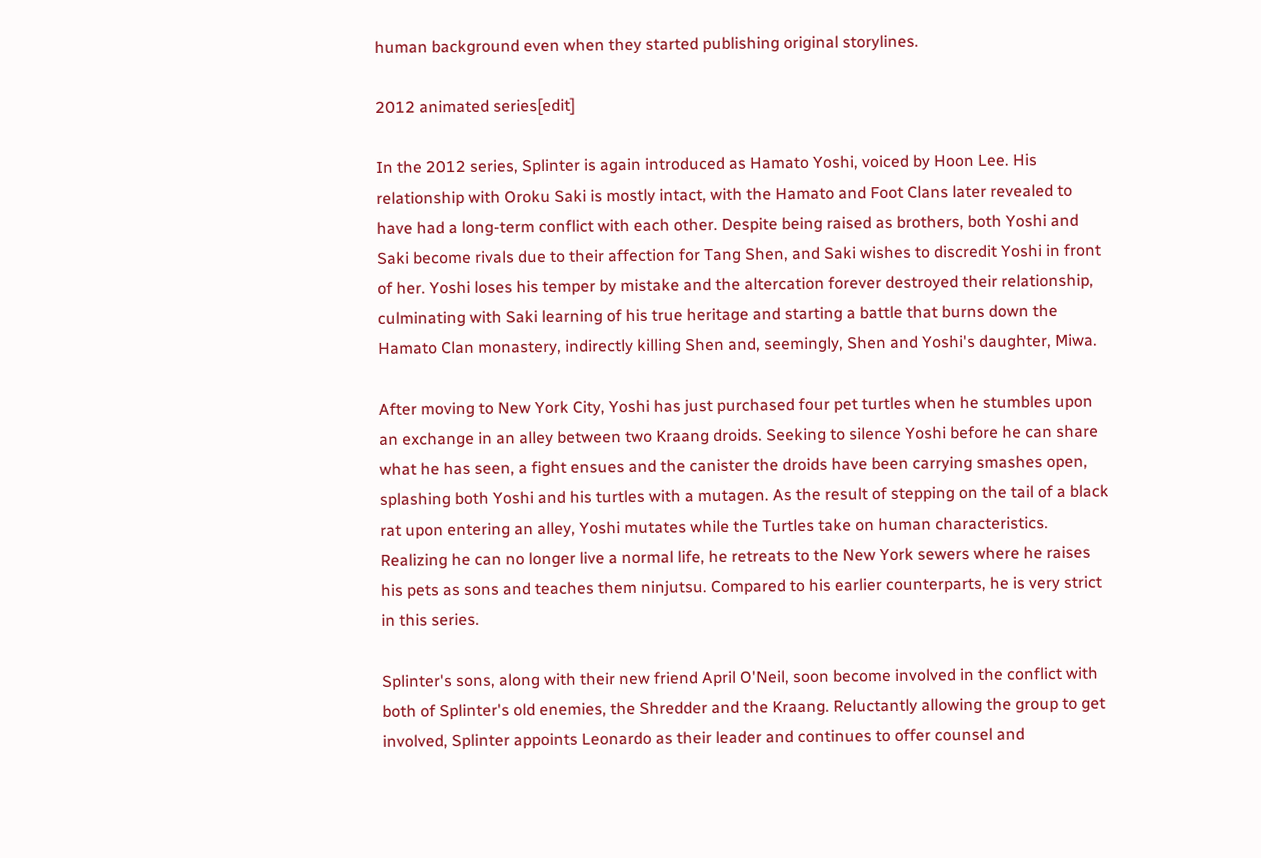human background even when they started publishing original storylines.

2012 animated series[edit]

In the 2012 series, Splinter is again introduced as Hamato Yoshi, voiced by Hoon Lee. His relationship with Oroku Saki is mostly intact, with the Hamato and Foot Clans later revealed to have had a long-term conflict with each other. Despite being raised as brothers, both Yoshi and Saki become rivals due to their affection for Tang Shen, and Saki wishes to discredit Yoshi in front of her. Yoshi loses his temper by mistake and the altercation forever destroyed their relationship, culminating with Saki learning of his true heritage and starting a battle that burns down the Hamato Clan monastery, indirectly killing Shen and, seemingly, Shen and Yoshi's daughter, Miwa.

After moving to New York City, Yoshi has just purchased four pet turtles when he stumbles upon an exchange in an alley between two Kraang droids. Seeking to silence Yoshi before he can share what he has seen, a fight ensues and the canister the droids have been carrying smashes open, splashing both Yoshi and his turtles with a mutagen. As the result of stepping on the tail of a black rat upon entering an alley, Yoshi mutates while the Turtles take on human characteristics. Realizing he can no longer live a normal life, he retreats to the New York sewers where he raises his pets as sons and teaches them ninjutsu. Compared to his earlier counterparts, he is very strict in this series.

Splinter's sons, along with their new friend April O'Neil, soon become involved in the conflict with both of Splinter's old enemies, the Shredder and the Kraang. Reluctantly allowing the group to get involved, Splinter appoints Leonardo as their leader and continues to offer counsel and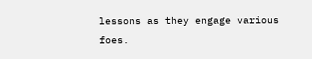lessons as they engage various foes.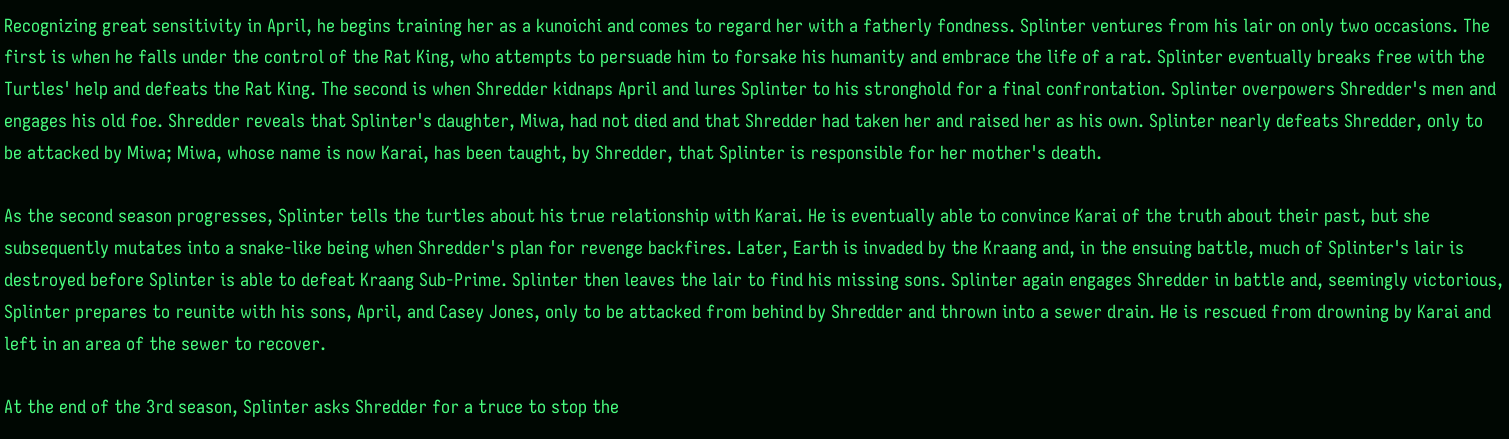Recognizing great sensitivity in April, he begins training her as a kunoichi and comes to regard her with a fatherly fondness. Splinter ventures from his lair on only two occasions. The first is when he falls under the control of the Rat King, who attempts to persuade him to forsake his humanity and embrace the life of a rat. Splinter eventually breaks free with the Turtles' help and defeats the Rat King. The second is when Shredder kidnaps April and lures Splinter to his stronghold for a final confrontation. Splinter overpowers Shredder's men and engages his old foe. Shredder reveals that Splinter's daughter, Miwa, had not died and that Shredder had taken her and raised her as his own. Splinter nearly defeats Shredder, only to be attacked by Miwa; Miwa, whose name is now Karai, has been taught, by Shredder, that Splinter is responsible for her mother's death.

As the second season progresses, Splinter tells the turtles about his true relationship with Karai. He is eventually able to convince Karai of the truth about their past, but she subsequently mutates into a snake-like being when Shredder's plan for revenge backfires. Later, Earth is invaded by the Kraang and, in the ensuing battle, much of Splinter's lair is destroyed before Splinter is able to defeat Kraang Sub-Prime. Splinter then leaves the lair to find his missing sons. Splinter again engages Shredder in battle and, seemingly victorious, Splinter prepares to reunite with his sons, April, and Casey Jones, only to be attacked from behind by Shredder and thrown into a sewer drain. He is rescued from drowning by Karai and left in an area of the sewer to recover.

At the end of the 3rd season, Splinter asks Shredder for a truce to stop the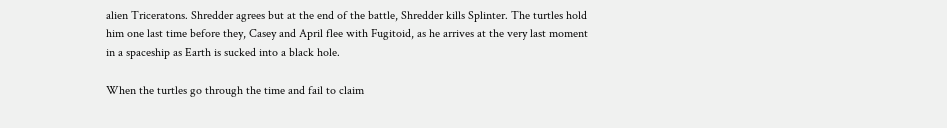alien Triceratons. Shredder agrees but at the end of the battle, Shredder kills Splinter. The turtles hold him one last time before they, Casey and April flee with Fugitoid, as he arrives at the very last moment in a spaceship as Earth is sucked into a black hole.

When the turtles go through the time and fail to claim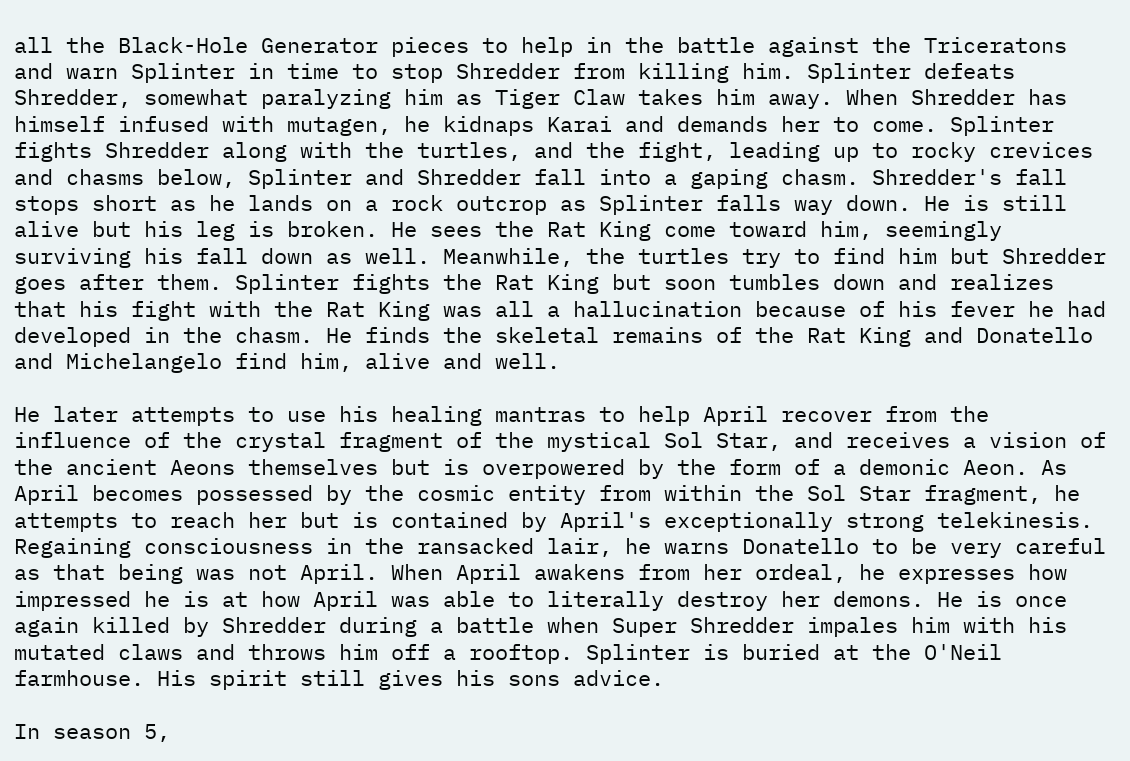all the Black-Hole Generator pieces to help in the battle against the Triceratons and warn Splinter in time to stop Shredder from killing him. Splinter defeats Shredder, somewhat paralyzing him as Tiger Claw takes him away. When Shredder has himself infused with mutagen, he kidnaps Karai and demands her to come. Splinter fights Shredder along with the turtles, and the fight, leading up to rocky crevices and chasms below, Splinter and Shredder fall into a gaping chasm. Shredder's fall stops short as he lands on a rock outcrop as Splinter falls way down. He is still alive but his leg is broken. He sees the Rat King come toward him, seemingly surviving his fall down as well. Meanwhile, the turtles try to find him but Shredder goes after them. Splinter fights the Rat King but soon tumbles down and realizes that his fight with the Rat King was all a hallucination because of his fever he had developed in the chasm. He finds the skeletal remains of the Rat King and Donatello and Michelangelo find him, alive and well.

He later attempts to use his healing mantras to help April recover from the influence of the crystal fragment of the mystical Sol Star, and receives a vision of the ancient Aeons themselves but is overpowered by the form of a demonic Aeon. As April becomes possessed by the cosmic entity from within the Sol Star fragment, he attempts to reach her but is contained by April's exceptionally strong telekinesis. Regaining consciousness in the ransacked lair, he warns Donatello to be very careful as that being was not April. When April awakens from her ordeal, he expresses how impressed he is at how April was able to literally destroy her demons. He is once again killed by Shredder during a battle when Super Shredder impales him with his mutated claws and throws him off a rooftop. Splinter is buried at the O'Neil farmhouse. His spirit still gives his sons advice.

In season 5,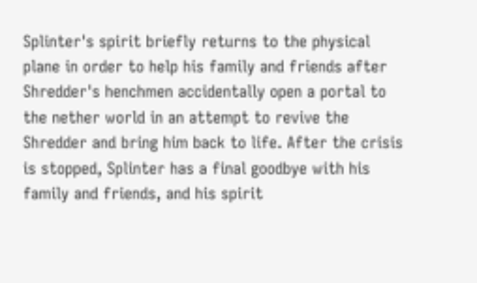Splinter's spirit briefly returns to the physical plane in order to help his family and friends after Shredder's henchmen accidentally open a portal to the nether world in an attempt to revive the Shredder and bring him back to life. After the crisis is stopped, Splinter has a final goodbye with his family and friends, and his spirit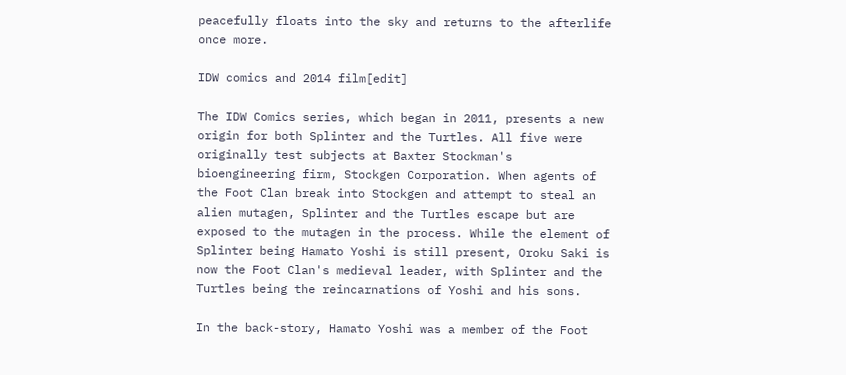peacefully floats into the sky and returns to the afterlife once more.

IDW comics and 2014 film[edit]

The IDW Comics series, which began in 2011, presents a new origin for both Splinter and the Turtles. All five were originally test subjects at Baxter Stockman's bioengineering firm, Stockgen Corporation. When agents of the Foot Clan break into Stockgen and attempt to steal an alien mutagen, Splinter and the Turtles escape but are exposed to the mutagen in the process. While the element of Splinter being Hamato Yoshi is still present, Oroku Saki is now the Foot Clan's medieval leader, with Splinter and the Turtles being the reincarnations of Yoshi and his sons.

In the back-story, Hamato Yoshi was a member of the Foot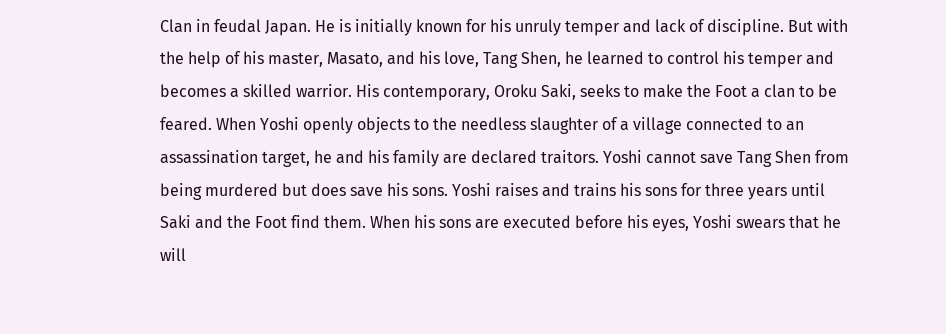Clan in feudal Japan. He is initially known for his unruly temper and lack of discipline. But with the help of his master, Masato, and his love, Tang Shen, he learned to control his temper and becomes a skilled warrior. His contemporary, Oroku Saki, seeks to make the Foot a clan to be feared. When Yoshi openly objects to the needless slaughter of a village connected to an assassination target, he and his family are declared traitors. Yoshi cannot save Tang Shen from being murdered but does save his sons. Yoshi raises and trains his sons for three years until Saki and the Foot find them. When his sons are executed before his eyes, Yoshi swears that he will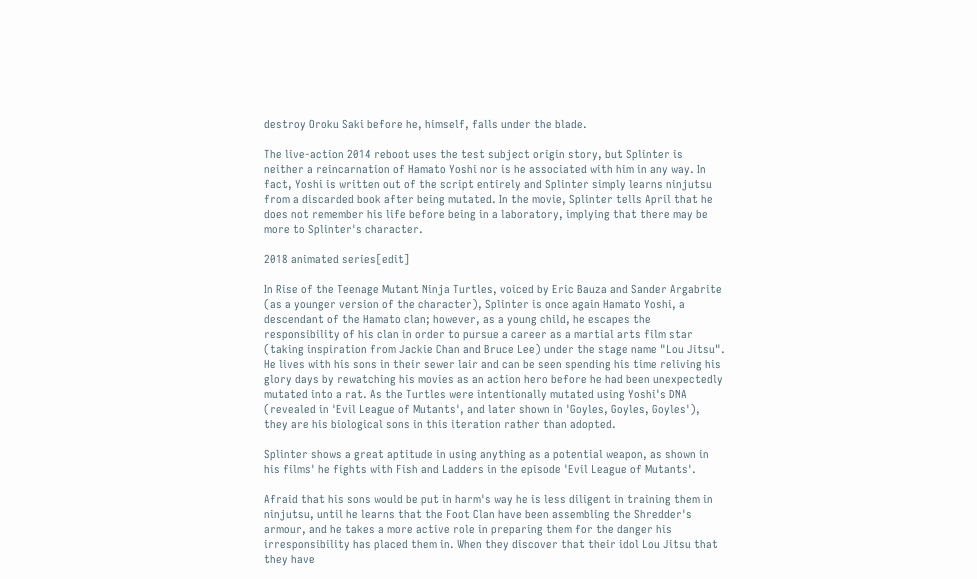destroy Oroku Saki before he, himself, falls under the blade.

The live-action 2014 reboot uses the test subject origin story, but Splinter is neither a reincarnation of Hamato Yoshi nor is he associated with him in any way. In fact, Yoshi is written out of the script entirely and Splinter simply learns ninjutsu from a discarded book after being mutated. In the movie, Splinter tells April that he does not remember his life before being in a laboratory, implying that there may be more to Splinter's character.

2018 animated series[edit]

In Rise of the Teenage Mutant Ninja Turtles, voiced by Eric Bauza and Sander Argabrite (as a younger version of the character), Splinter is once again Hamato Yoshi, a descendant of the Hamato clan; however, as a young child, he escapes the responsibility of his clan in order to pursue a career as a martial arts film star (taking inspiration from Jackie Chan and Bruce Lee) under the stage name "Lou Jitsu". He lives with his sons in their sewer lair and can be seen spending his time reliving his glory days by rewatching his movies as an action hero before he had been unexpectedly mutated into a rat. As the Turtles were intentionally mutated using Yoshi's DNA (revealed in 'Evil League of Mutants', and later shown in 'Goyles, Goyles, Goyles'), they are his biological sons in this iteration rather than adopted.

Splinter shows a great aptitude in using anything as a potential weapon, as shown in his films' he fights with Fish and Ladders in the episode 'Evil League of Mutants'.

Afraid that his sons would be put in harm's way he is less diligent in training them in ninjutsu, until he learns that the Foot Clan have been assembling the Shredder's armour, and he takes a more active role in preparing them for the danger his irresponsibility has placed them in. When they discover that their idol Lou Jitsu that they have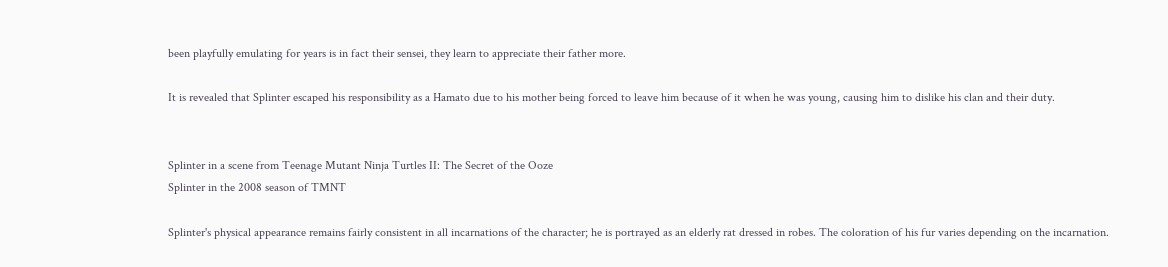been playfully emulating for years is in fact their sensei, they learn to appreciate their father more.

It is revealed that Splinter escaped his responsibility as a Hamato due to his mother being forced to leave him because of it when he was young, causing him to dislike his clan and their duty.


Splinter in a scene from Teenage Mutant Ninja Turtles II: The Secret of the Ooze
Splinter in the 2008 season of TMNT

Splinter's physical appearance remains fairly consistent in all incarnations of the character; he is portrayed as an elderly rat dressed in robes. The coloration of his fur varies depending on the incarnation.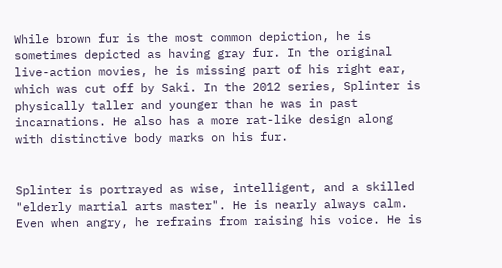While brown fur is the most common depiction, he is sometimes depicted as having gray fur. In the original live-action movies, he is missing part of his right ear, which was cut off by Saki. In the 2012 series, Splinter is physically taller and younger than he was in past incarnations. He also has a more rat-like design along with distinctive body marks on his fur.


Splinter is portrayed as wise, intelligent, and a skilled "elderly martial arts master". He is nearly always calm. Even when angry, he refrains from raising his voice. He is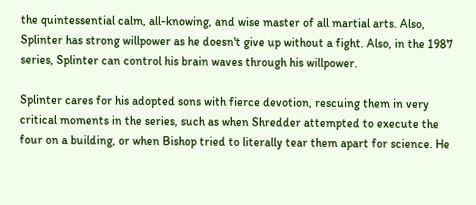the quintessential calm, all-knowing, and wise master of all martial arts. Also, Splinter has strong willpower as he doesn't give up without a fight. Also, in the 1987 series, Splinter can control his brain waves through his willpower.

Splinter cares for his adopted sons with fierce devotion, rescuing them in very critical moments in the series, such as when Shredder attempted to execute the four on a building, or when Bishop tried to literally tear them apart for science. He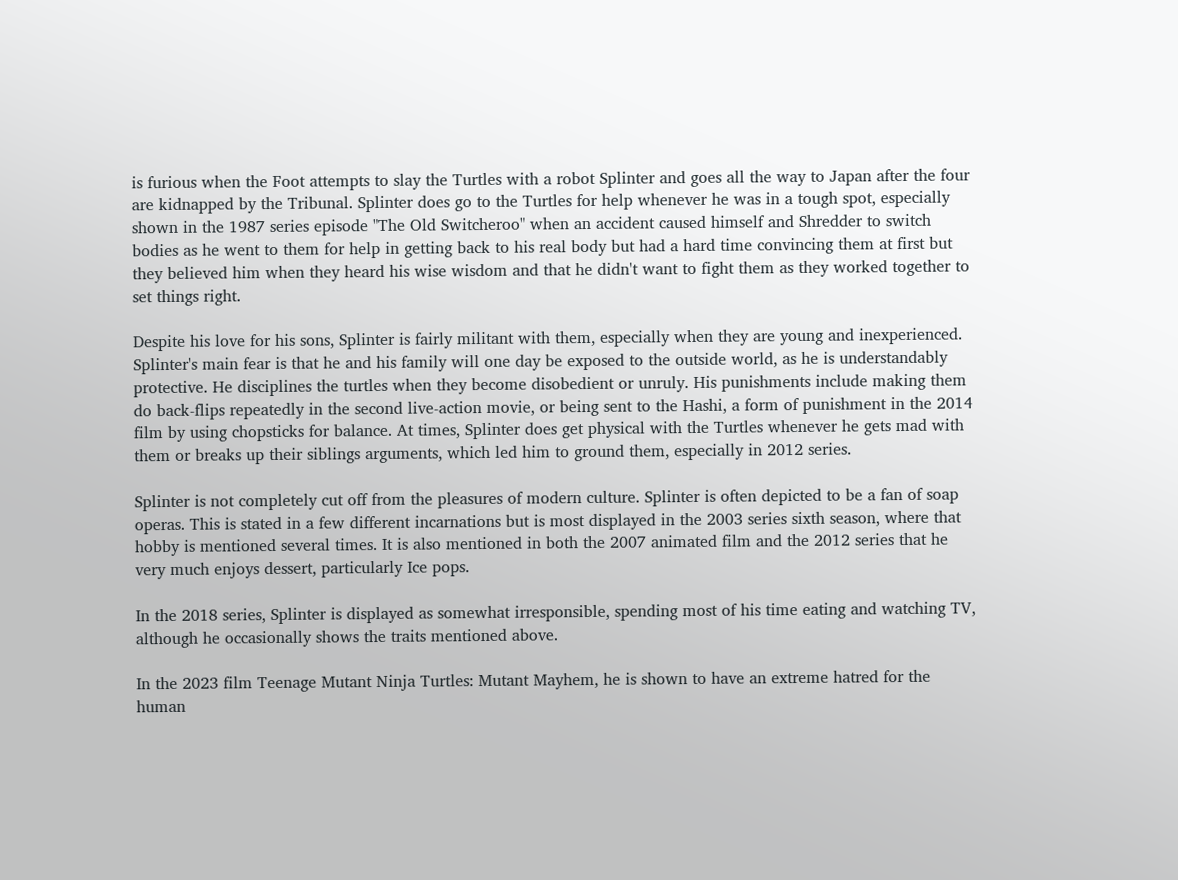is furious when the Foot attempts to slay the Turtles with a robot Splinter and goes all the way to Japan after the four are kidnapped by the Tribunal. Splinter does go to the Turtles for help whenever he was in a tough spot, especially shown in the 1987 series episode "The Old Switcheroo" when an accident caused himself and Shredder to switch bodies as he went to them for help in getting back to his real body but had a hard time convincing them at first but they believed him when they heard his wise wisdom and that he didn't want to fight them as they worked together to set things right.

Despite his love for his sons, Splinter is fairly militant with them, especially when they are young and inexperienced. Splinter's main fear is that he and his family will one day be exposed to the outside world, as he is understandably protective. He disciplines the turtles when they become disobedient or unruly. His punishments include making them do back-flips repeatedly in the second live-action movie, or being sent to the Hashi, a form of punishment in the 2014 film by using chopsticks for balance. At times, Splinter does get physical with the Turtles whenever he gets mad with them or breaks up their siblings arguments, which led him to ground them, especially in 2012 series.

Splinter is not completely cut off from the pleasures of modern culture. Splinter is often depicted to be a fan of soap operas. This is stated in a few different incarnations but is most displayed in the 2003 series sixth season, where that hobby is mentioned several times. It is also mentioned in both the 2007 animated film and the 2012 series that he very much enjoys dessert, particularly Ice pops.

In the 2018 series, Splinter is displayed as somewhat irresponsible, spending most of his time eating and watching TV, although he occasionally shows the traits mentioned above.

In the 2023 film Teenage Mutant Ninja Turtles: Mutant Mayhem, he is shown to have an extreme hatred for the human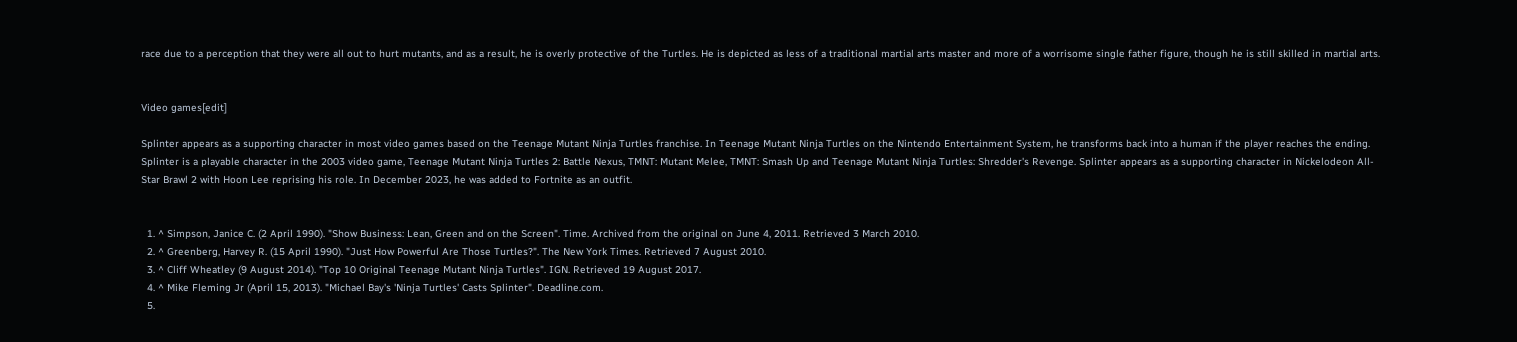race due to a perception that they were all out to hurt mutants, and as a result, he is overly protective of the Turtles. He is depicted as less of a traditional martial arts master and more of a worrisome single father figure, though he is still skilled in martial arts.


Video games[edit]

Splinter appears as a supporting character in most video games based on the Teenage Mutant Ninja Turtles franchise. In Teenage Mutant Ninja Turtles on the Nintendo Entertainment System, he transforms back into a human if the player reaches the ending. Splinter is a playable character in the 2003 video game, Teenage Mutant Ninja Turtles 2: Battle Nexus, TMNT: Mutant Melee, TMNT: Smash Up and Teenage Mutant Ninja Turtles: Shredder's Revenge. Splinter appears as a supporting character in Nickelodeon All-Star Brawl 2 with Hoon Lee reprising his role. In December 2023, he was added to Fortnite as an outfit.


  1. ^ Simpson, Janice C. (2 April 1990). "Show Business: Lean, Green and on the Screen". Time. Archived from the original on June 4, 2011. Retrieved 3 March 2010.
  2. ^ Greenberg, Harvey R. (15 April 1990). "Just How Powerful Are Those Turtles?". The New York Times. Retrieved 7 August 2010.
  3. ^ Cliff Wheatley (9 August 2014). "Top 10 Original Teenage Mutant Ninja Turtles". IGN. Retrieved 19 August 2017.
  4. ^ Mike Fleming Jr (April 15, 2013). "Michael Bay's 'Ninja Turtles' Casts Splinter". Deadline.com.
  5.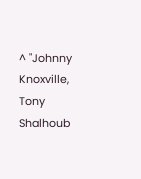^ "Johnny Knoxville, Tony Shalhoub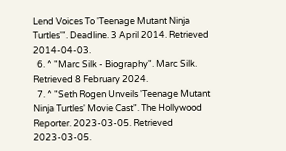Lend Voices To 'Teenage Mutant Ninja Turtles'". Deadline. 3 April 2014. Retrieved 2014-04-03.
  6. ^ "Marc Silk - Biography". Marc Silk. Retrieved 8 February 2024.
  7. ^ "Seth Rogen Unveils 'Teenage Mutant Ninja Turtles' Movie Cast". The Hollywood Reporter. 2023-03-05. Retrieved 2023-03-05.